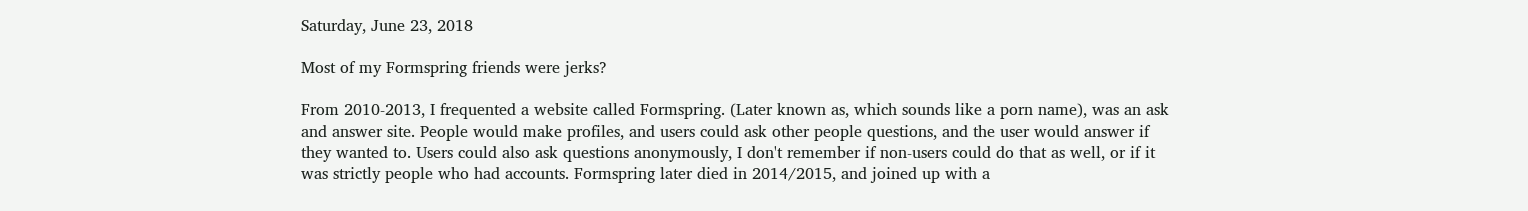Saturday, June 23, 2018

Most of my Formspring friends were jerks?

From 2010-2013, I frequented a website called Formspring. (Later known as, which sounds like a porn name), was an ask and answer site. People would make profiles, and users could ask other people questions, and the user would answer if they wanted to. Users could also ask questions anonymously, I don't remember if non-users could do that as well, or if it was strictly people who had accounts. Formspring later died in 2014/2015, and joined up with a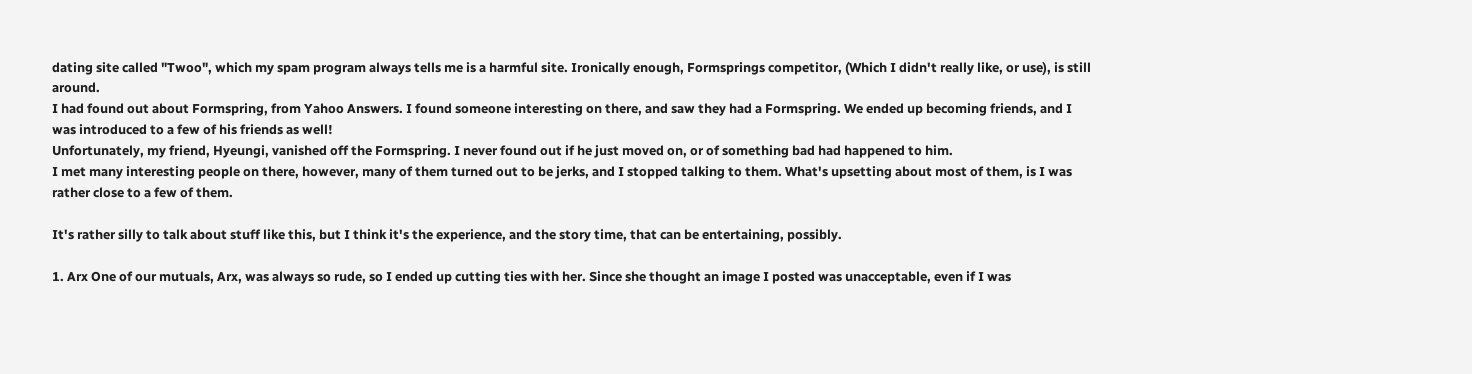dating site called "Twoo", which my spam program always tells me is a harmful site. Ironically enough, Formsprings competitor, (Which I didn't really like, or use), is still around.
I had found out about Formspring, from Yahoo Answers. I found someone interesting on there, and saw they had a Formspring. We ended up becoming friends, and I was introduced to a few of his friends as well!
Unfortunately, my friend, Hyeungi, vanished off the Formspring. I never found out if he just moved on, or of something bad had happened to him.
I met many interesting people on there, however, many of them turned out to be jerks, and I stopped talking to them. What's upsetting about most of them, is I was rather close to a few of them.

It's rather silly to talk about stuff like this, but I think it's the experience, and the story time, that can be entertaining, possibly.

1. Arx One of our mutuals, Arx, was always so rude, so I ended up cutting ties with her. Since she thought an image I posted was unacceptable, even if I was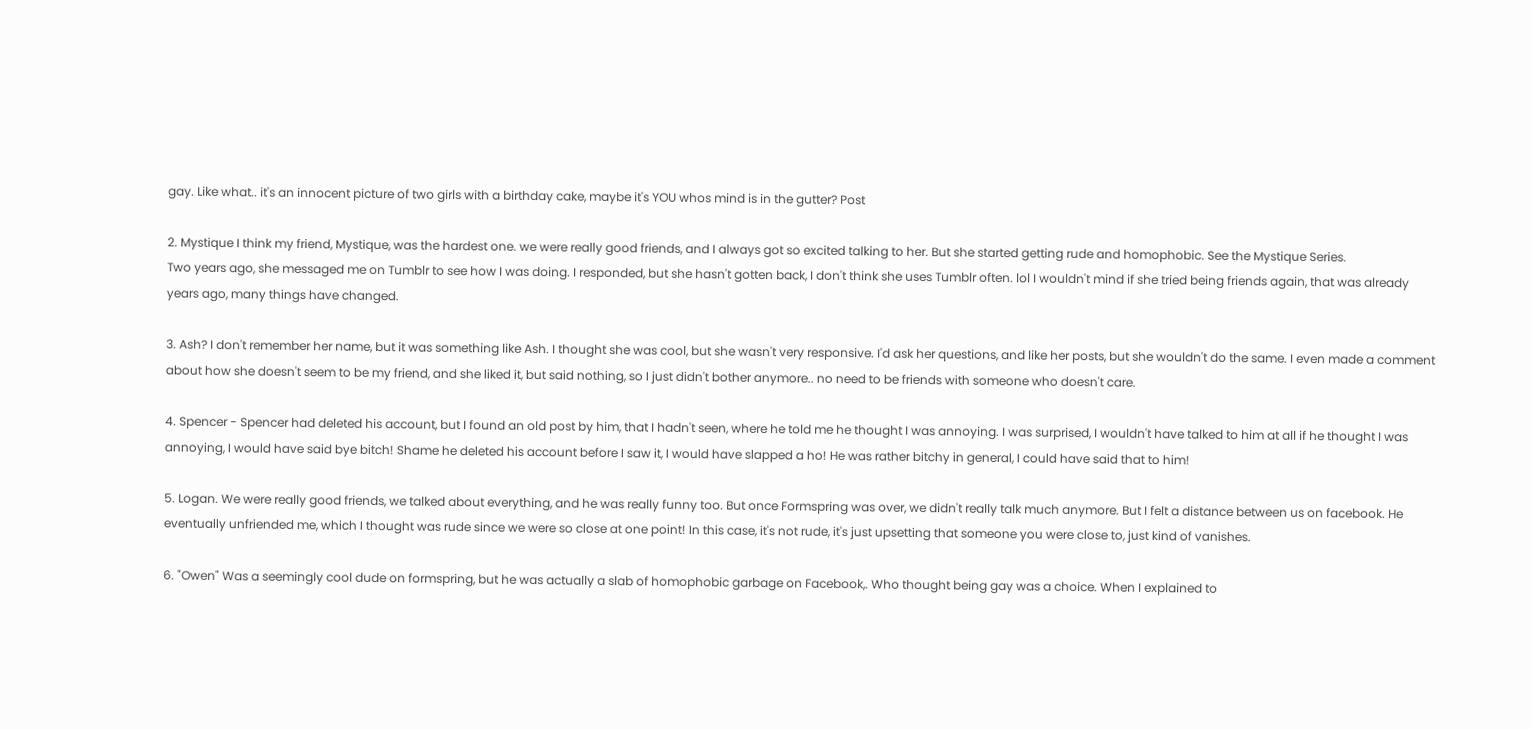gay. Like what.. it's an innocent picture of two girls with a birthday cake, maybe it's YOU whos mind is in the gutter? Post

2. Mystique I think my friend, Mystique, was the hardest one. we were really good friends, and I always got so excited talking to her. But she started getting rude and homophobic. See the Mystique Series.
Two years ago, she messaged me on Tumblr to see how I was doing. I responded, but she hasn't gotten back, I don't think she uses Tumblr often. lol I wouldn't mind if she tried being friends again, that was already  years ago, many things have changed.

3. Ash? I don't remember her name, but it was something like Ash. I thought she was cool, but she wasn't very responsive. I'd ask her questions, and like her posts, but she wouldn't do the same. I even made a comment about how she doesn't seem to be my friend, and she liked it, but said nothing, so I just didn't bother anymore.. no need to be friends with someone who doesn't care.

4. Spencer - Spencer had deleted his account, but I found an old post by him, that I hadn't seen, where he told me he thought I was annoying. I was surprised, I wouldn't have talked to him at all if he thought I was annoying, I would have said bye bitch! Shame he deleted his account before I saw it, I would have slapped a ho! He was rather bitchy in general, I could have said that to him!

5. Logan. We were really good friends, we talked about everything, and he was really funny too. But once Formspring was over, we didn't really talk much anymore. But I felt a distance between us on facebook. He eventually unfriended me, which I thought was rude since we were so close at one point! In this case, it's not rude, it's just upsetting that someone you were close to, just kind of vanishes.

6. "Owen" Was a seemingly cool dude on formspring, but he was actually a slab of homophobic garbage on Facebook,. Who thought being gay was a choice. When I explained to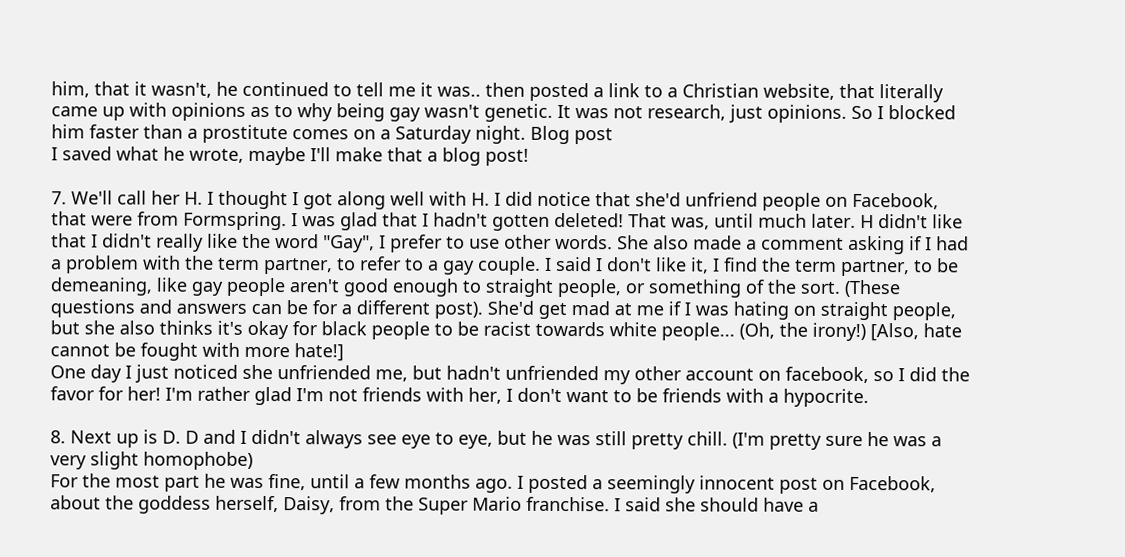him, that it wasn't, he continued to tell me it was.. then posted a link to a Christian website, that literally came up with opinions as to why being gay wasn't genetic. It was not research, just opinions. So I blocked him faster than a prostitute comes on a Saturday night. Blog post
I saved what he wrote, maybe I'll make that a blog post!

7. We'll call her H. I thought I got along well with H. I did notice that she'd unfriend people on Facebook, that were from Formspring. I was glad that I hadn't gotten deleted! That was, until much later. H didn't like that I didn't really like the word "Gay", I prefer to use other words. She also made a comment asking if I had a problem with the term partner, to refer to a gay couple. I said I don't like it, I find the term partner, to be demeaning, like gay people aren't good enough to straight people, or something of the sort. (These questions and answers can be for a different post). She'd get mad at me if I was hating on straight people, but she also thinks it's okay for black people to be racist towards white people... (Oh, the irony!) [Also, hate cannot be fought with more hate!]
One day I just noticed she unfriended me, but hadn't unfriended my other account on facebook, so I did the favor for her! I'm rather glad I'm not friends with her, I don't want to be friends with a hypocrite.

8. Next up is D. D and I didn't always see eye to eye, but he was still pretty chill. (I'm pretty sure he was a very slight homophobe)
For the most part he was fine, until a few months ago. I posted a seemingly innocent post on Facebook, about the goddess herself, Daisy, from the Super Mario franchise. I said she should have a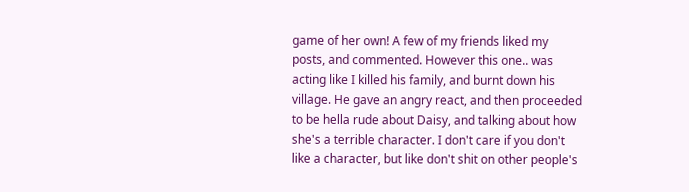game of her own! A few of my friends liked my posts, and commented. However this one.. was acting like I killed his family, and burnt down his village. He gave an angry react, and then proceeded to be hella rude about Daisy, and talking about how she's a terrible character. I don't care if you don't like a character, but like don't shit on other people's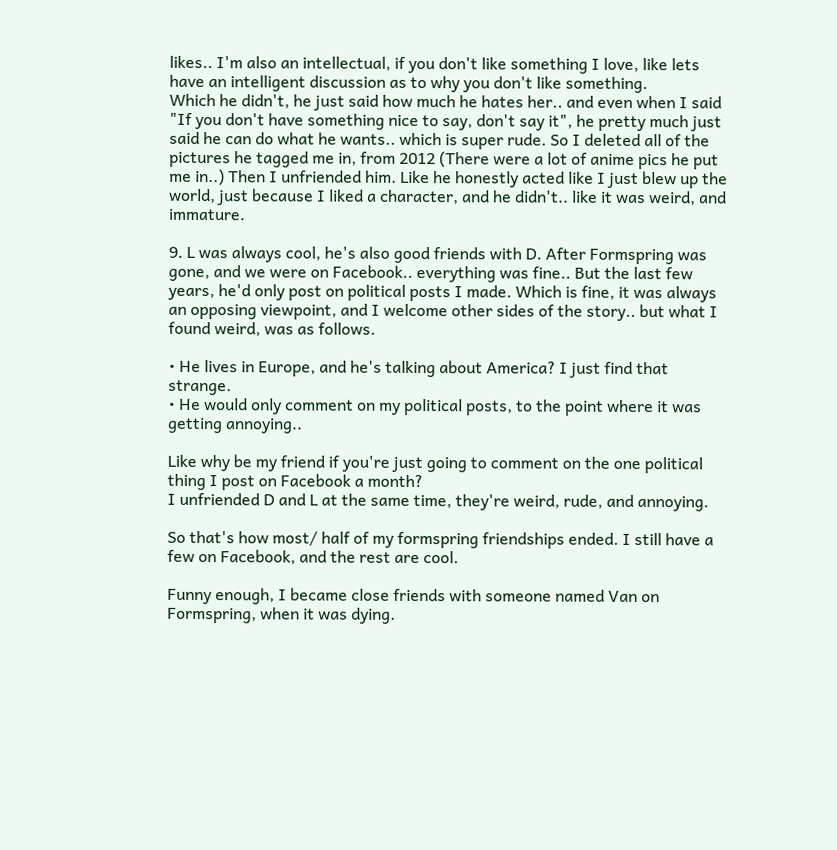likes.. I'm also an intellectual, if you don't like something I love, like lets have an intelligent discussion as to why you don't like something.
Which he didn't, he just said how much he hates her.. and even when I said "If you don't have something nice to say, don't say it", he pretty much just said he can do what he wants.. which is super rude. So I deleted all of the pictures he tagged me in, from 2012 (There were a lot of anime pics he put me in..) Then I unfriended him. Like he honestly acted like I just blew up the world, just because I liked a character, and he didn't.. like it was weird, and immature.

9. L was always cool, he's also good friends with D. After Formspring was gone, and we were on Facebook.. everything was fine.. But the last few years, he'd only post on political posts I made. Which is fine, it was always an opposing viewpoint, and I welcome other sides of the story.. but what I found weird, was as follows.

• He lives in Europe, and he's talking about America? I just find that strange.
• He would only comment on my political posts, to the point where it was getting annoying..

Like why be my friend if you're just going to comment on the one political thing I post on Facebook a month?
I unfriended D and L at the same time, they're weird, rude, and annoying.

So that's how most/ half of my formspring friendships ended. I still have a few on Facebook, and the rest are cool.

Funny enough, I became close friends with someone named Van on Formspring, when it was dying.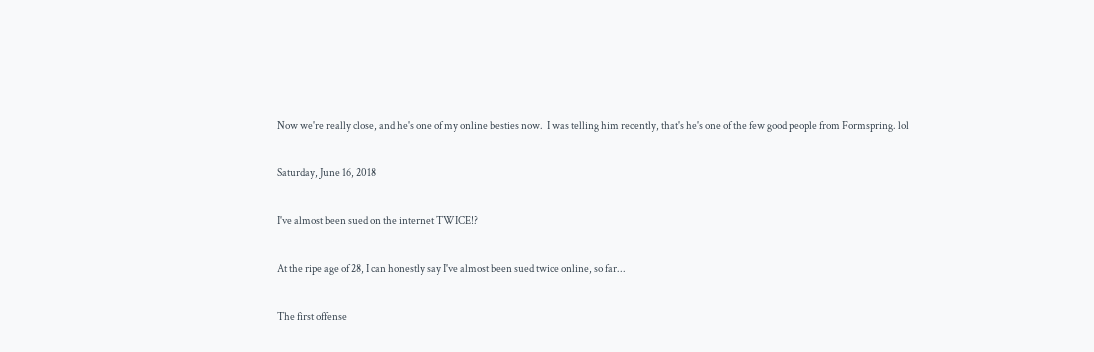Now we're really close, and he's one of my online besties now.  I was telling him recently, that's he's one of the few good people from Formspring. lol

Saturday, June 16, 2018

I've almost been sued on the internet TWICE!?

At the ripe age of 28, I can honestly say I've almost been sued twice online, so far...

The first offense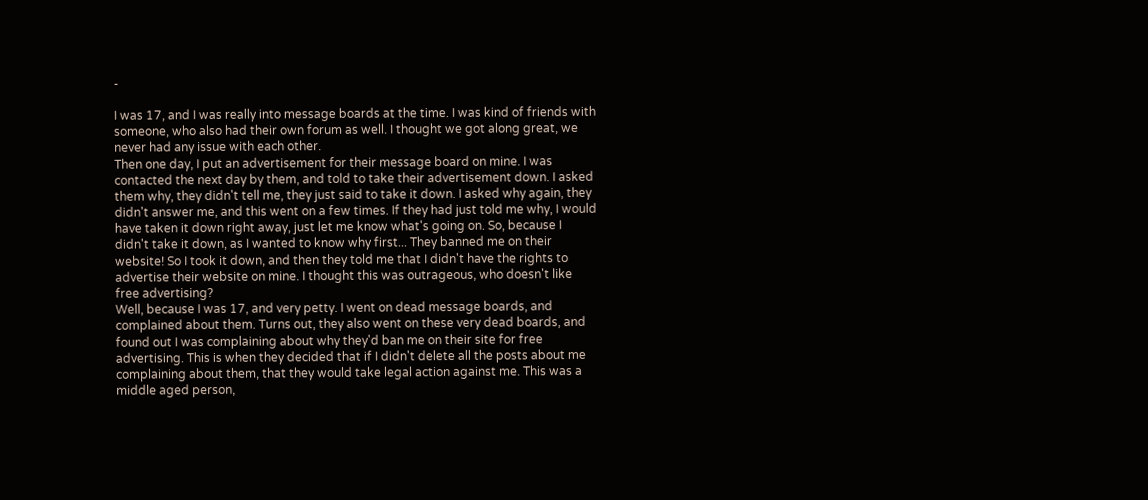-

I was 17, and I was really into message boards at the time. I was kind of friends with someone, who also had their own forum as well. I thought we got along great, we never had any issue with each other.
Then one day, I put an advertisement for their message board on mine. I was contacted the next day by them, and told to take their advertisement down. I asked them why, they didn't tell me, they just said to take it down. I asked why again, they didn't answer me, and this went on a few times. If they had just told me why, I would have taken it down right away, just let me know what's going on. So, because I didn't take it down, as I wanted to know why first... They banned me on their website! So I took it down, and then they told me that I didn't have the rights to advertise their website on mine. I thought this was outrageous, who doesn't like free advertising?
Well, because I was 17, and very petty. I went on dead message boards, and complained about them. Turns out, they also went on these very dead boards, and found out I was complaining about why they'd ban me on their site for free advertising. This is when they decided that if I didn't delete all the posts about me complaining about them, that they would take legal action against me. This was a middle aged person,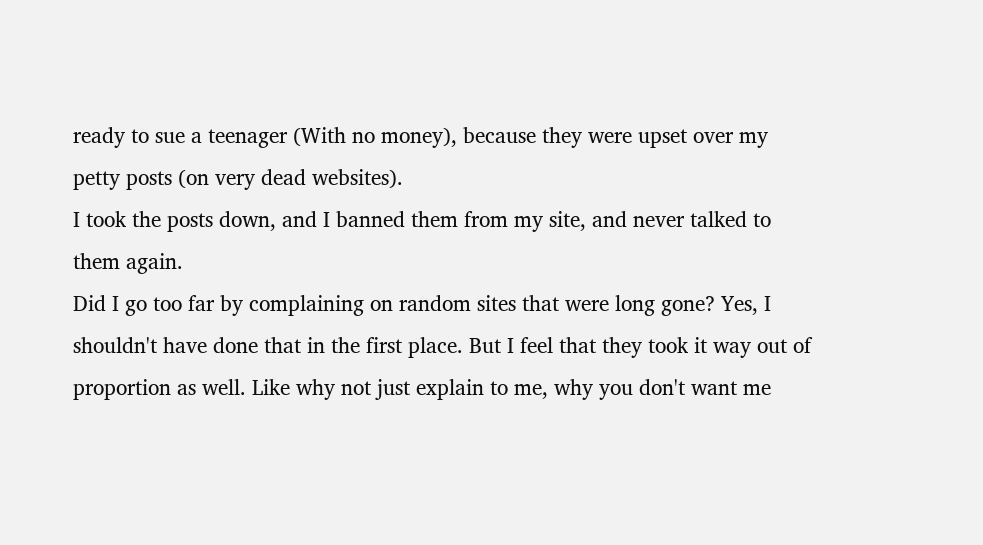ready to sue a teenager (With no money), because they were upset over my petty posts (on very dead websites).
I took the posts down, and I banned them from my site, and never talked to them again.
Did I go too far by complaining on random sites that were long gone? Yes, I shouldn't have done that in the first place. But I feel that they took it way out of proportion as well. Like why not just explain to me, why you don't want me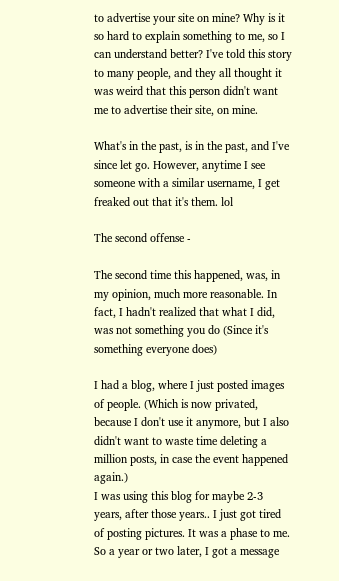to advertise your site on mine? Why is it so hard to explain something to me, so I can understand better? I've told this story to many people, and they all thought it was weird that this person didn't want me to advertise their site, on mine.

What's in the past, is in the past, and I've since let go. However, anytime I see someone with a similar username, I get freaked out that it's them. lol

The second offense -

The second time this happened, was, in my opinion, much more reasonable. In fact, I hadn't realized that what I did, was not something you do (Since it's something everyone does)

I had a blog, where I just posted images of people. (Which is now privated, because I don't use it anymore, but I also didn't want to waste time deleting a million posts, in case the event happened again.)
I was using this blog for maybe 2-3 years, after those years.. I just got tired of posting pictures. It was a phase to me.
So a year or two later, I got a message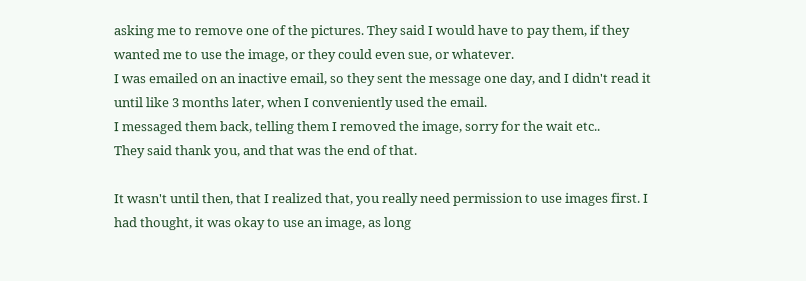asking me to remove one of the pictures. They said I would have to pay them, if they wanted me to use the image, or they could even sue, or whatever.
I was emailed on an inactive email, so they sent the message one day, and I didn't read it until like 3 months later, when I conveniently used the email.
I messaged them back, telling them I removed the image, sorry for the wait etc..
They said thank you, and that was the end of that.

It wasn't until then, that I realized that, you really need permission to use images first. I had thought, it was okay to use an image, as long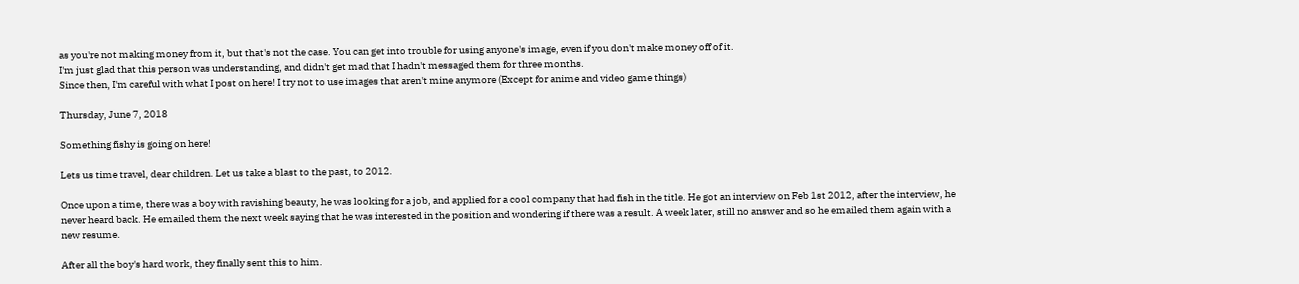as you're not making money from it, but that's not the case. You can get into trouble for using anyone's image, even if you don't make money off of it.
I'm just glad that this person was understanding, and didn't get mad that I hadn't messaged them for three months.
Since then, I'm careful with what I post on here! I try not to use images that aren't mine anymore (Except for anime and video game things)

Thursday, June 7, 2018

Something fishy is going on here!

Lets us time travel, dear children. Let us take a blast to the past, to 2012.

Once upon a time, there was a boy with ravishing beauty, he was looking for a job, and applied for a cool company that had fish in the title. He got an interview on Feb 1st 2012, after the interview, he never heard back. He emailed them the next week saying that he was interested in the position and wondering if there was a result. A week later, still no answer and so he emailed them again with a new resume.

After all the boy's hard work, they finally sent this to him.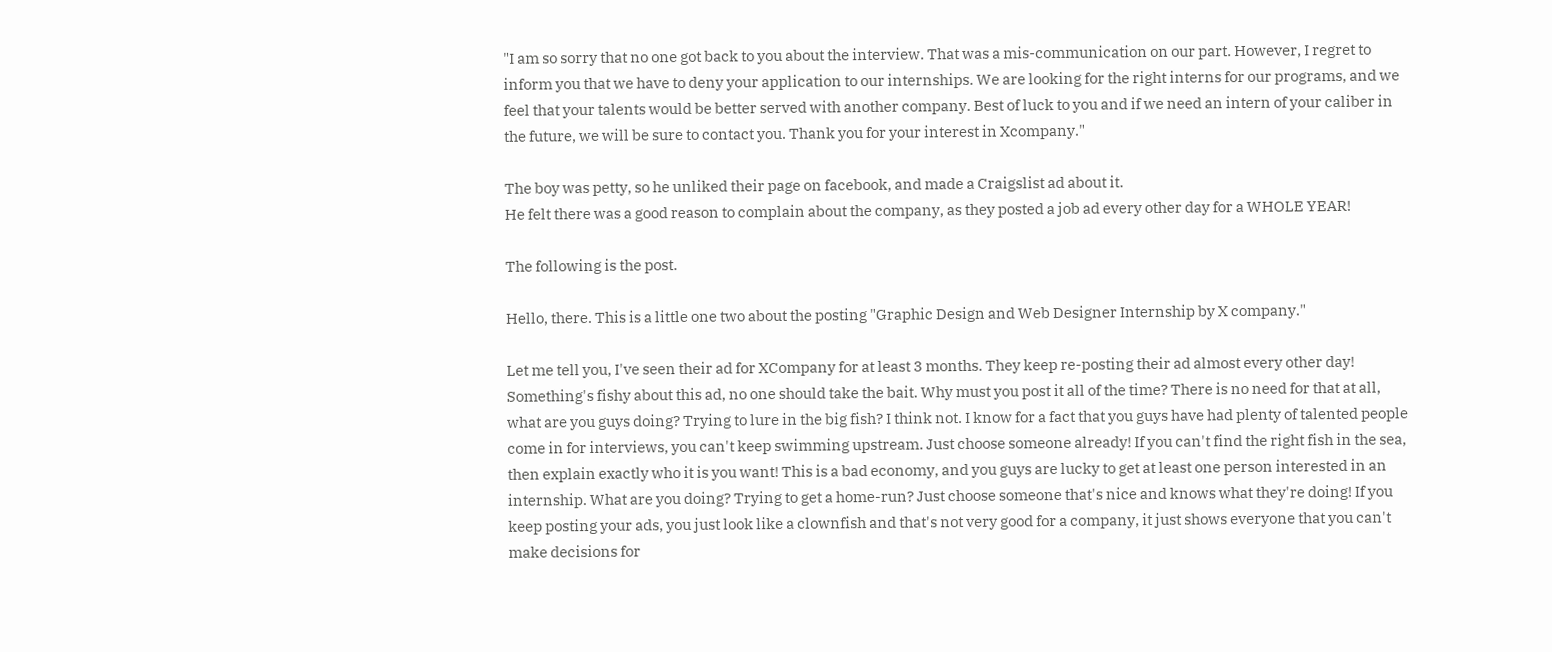"I am so sorry that no one got back to you about the interview. That was a mis-communication on our part. However, I regret to inform you that we have to deny your application to our internships. We are looking for the right interns for our programs, and we feel that your talents would be better served with another company. Best of luck to you and if we need an intern of your caliber in the future, we will be sure to contact you. Thank you for your interest in Xcompany."

The boy was petty, so he unliked their page on facebook, and made a Craigslist ad about it.
He felt there was a good reason to complain about the company, as they posted a job ad every other day for a WHOLE YEAR!

The following is the post.

Hello, there. This is a little one two about the posting "Graphic Design and Web Designer Internship by X company."

Let me tell you, I've seen their ad for XCompany for at least 3 months. They keep re-posting their ad almost every other day! Something's fishy about this ad, no one should take the bait. Why must you post it all of the time? There is no need for that at all, what are you guys doing? Trying to lure in the big fish? I think not. I know for a fact that you guys have had plenty of talented people come in for interviews, you can't keep swimming upstream. Just choose someone already! If you can't find the right fish in the sea, then explain exactly who it is you want! This is a bad economy, and you guys are lucky to get at least one person interested in an internship. What are you doing? Trying to get a home-run? Just choose someone that's nice and knows what they're doing! If you keep posting your ads, you just look like a clownfish and that's not very good for a company, it just shows everyone that you can't make decisions for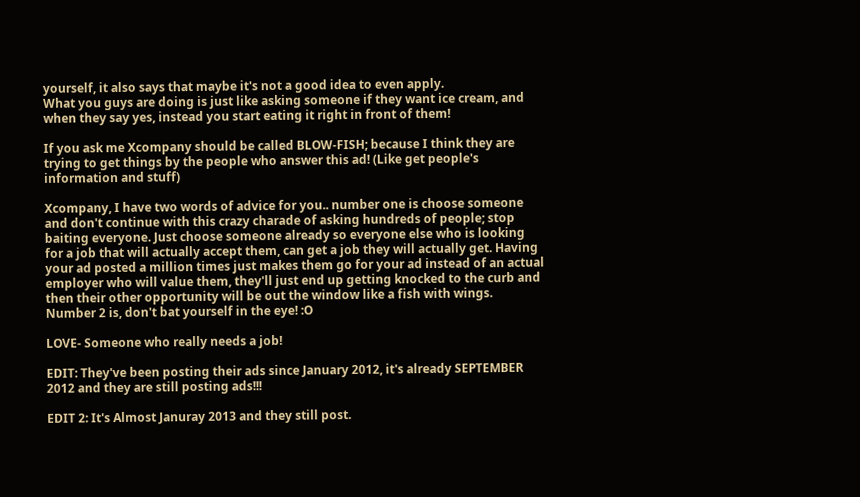yourself, it also says that maybe it's not a good idea to even apply.
What you guys are doing is just like asking someone if they want ice cream, and when they say yes, instead you start eating it right in front of them!

If you ask me Xcompany should be called BLOW-FISH; because I think they are trying to get things by the people who answer this ad! (Like get people's information and stuff)

Xcompany, I have two words of advice for you.. number one is choose someone and don't continue with this crazy charade of asking hundreds of people; stop baiting everyone. Just choose someone already so everyone else who is looking for a job that will actually accept them, can get a job they will actually get. Having your ad posted a million times just makes them go for your ad instead of an actual employer who will value them, they'll just end up getting knocked to the curb and then their other opportunity will be out the window like a fish with wings. Number 2 is, don't bat yourself in the eye! :O

LOVE- Someone who really needs a job!

EDIT: They've been posting their ads since January 2012, it's already SEPTEMBER 2012 and they are still posting ads!!!

EDIT 2: It's Almost Januray 2013 and they still post.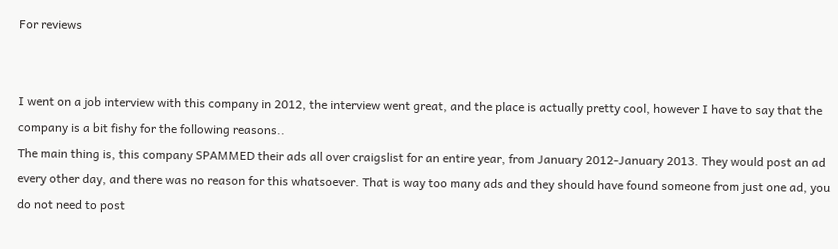For reviews


I went on a job interview with this company in 2012, the interview went great, and the place is actually pretty cool, however I have to say that the company is a bit fishy for the following reasons..
The main thing is, this company SPAMMED their ads all over craigslist for an entire year, from January 2012-January 2013. They would post an ad every other day, and there was no reason for this whatsoever. That is way too many ads and they should have found someone from just one ad, you do not need to post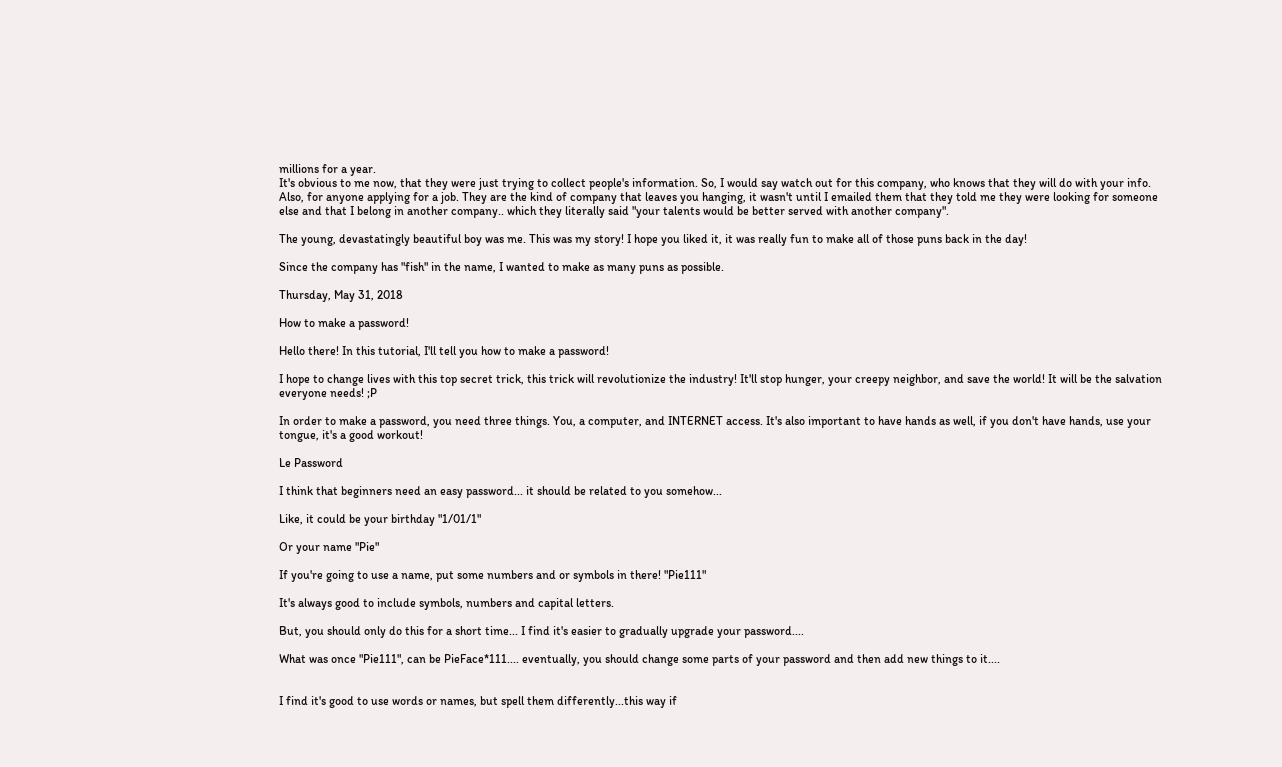millions for a year.
It's obvious to me now, that they were just trying to collect people's information. So, I would say watch out for this company, who knows that they will do with your info.
Also, for anyone applying for a job. They are the kind of company that leaves you hanging, it wasn't until I emailed them that they told me they were looking for someone else and that I belong in another company.. which they literally said "your talents would be better served with another company".

The young, devastatingly beautiful boy was me. This was my story! I hope you liked it, it was really fun to make all of those puns back in the day!

Since the company has "fish" in the name, I wanted to make as many puns as possible.

Thursday, May 31, 2018

How to make a password!

Hello there! In this tutorial, I'll tell you how to make a password!

I hope to change lives with this top secret trick, this trick will revolutionize the industry! It'll stop hunger, your creepy neighbor, and save the world! It will be the salvation everyone needs! ;P

In order to make a password, you need three things. You, a computer, and INTERNET access. It's also important to have hands as well, if you don't have hands, use your tongue, it's a good workout!

Le Password

I think that beginners need an easy password... it should be related to you somehow...

Like, it could be your birthday "1/01/1"

Or your name "Pie"

If you're going to use a name, put some numbers and or symbols in there! "Pie111"

It's always good to include symbols, numbers and capital letters.

But, you should only do this for a short time... I find it's easier to gradually upgrade your password....

What was once "Pie111", can be PieFace*111.... eventually, you should change some parts of your password and then add new things to it....


I find it's good to use words or names, but spell them differently...this way if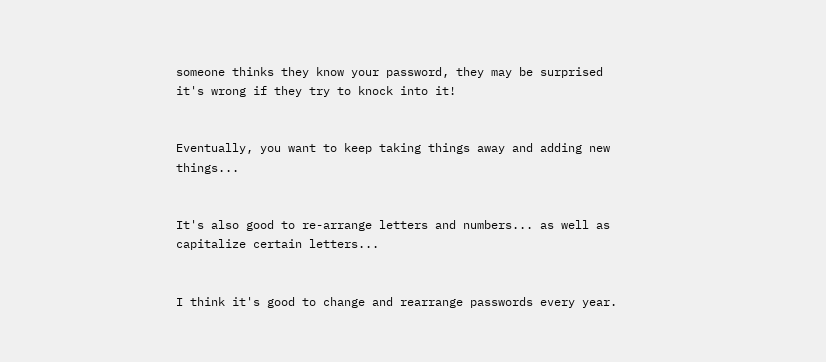someone thinks they know your password, they may be surprised it's wrong if they try to knock into it!


Eventually, you want to keep taking things away and adding new things...


It's also good to re-arrange letters and numbers... as well as capitalize certain letters...


I think it's good to change and rearrange passwords every year.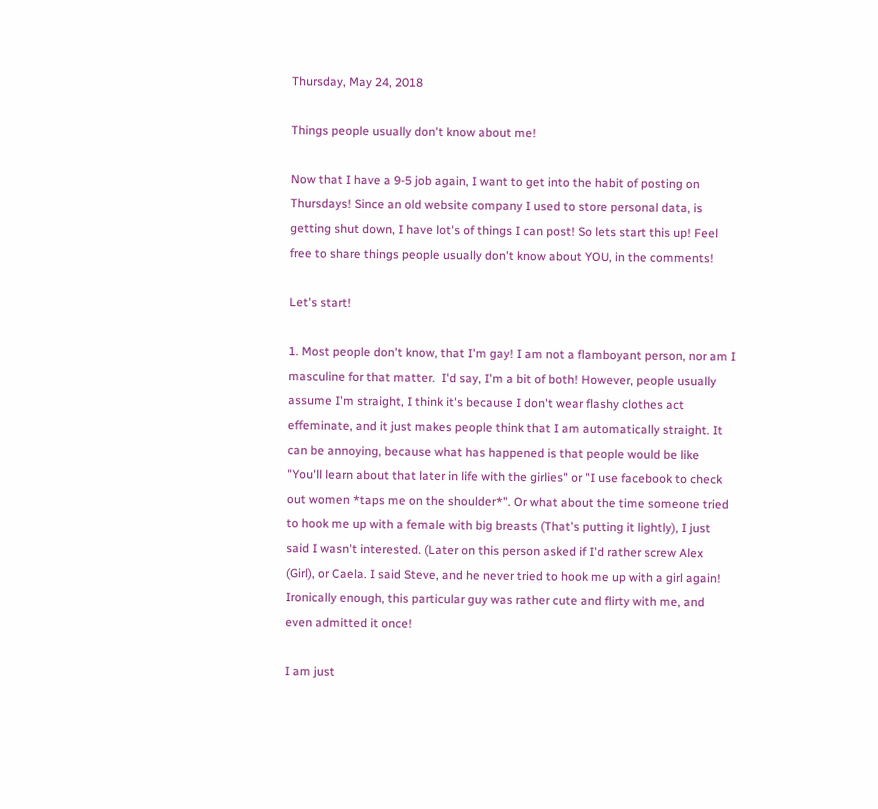Thursday, May 24, 2018

Things people usually don't know about me!

Now that I have a 9-5 job again, I want to get into the habit of posting on Thursdays! Since an old website company I used to store personal data, is getting shut down, I have lot's of things I can post! So lets start this up! Feel free to share things people usually don't know about YOU, in the comments!

Let's start!

1. Most people don't know, that I'm gay! I am not a flamboyant person, nor am I masculine for that matter.  I'd say, I'm a bit of both! However, people usually assume I'm straight, I think it's because I don't wear flashy clothes act effeminate, and it just makes people think that I am automatically straight. It can be annoying, because what has happened is that people would be like "You'll learn about that later in life with the girlies" or "I use facebook to check out women *taps me on the shoulder*". Or what about the time someone tried to hook me up with a female with big breasts (That's putting it lightly), I just said I wasn't interested. (Later on this person asked if I'd rather screw Alex (Girl), or Caela. I said Steve, and he never tried to hook me up with a girl again! Ironically enough, this particular guy was rather cute and flirty with me, and even admitted it once!

I am just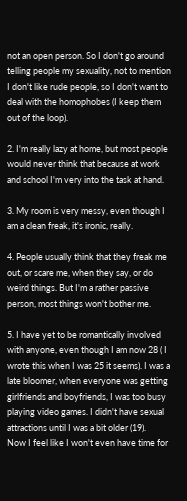not an open person. So I don't go around telling people my sexuality, not to mention I don't like rude people, so I don't want to deal with the homophobes (I keep them out of the loop).

2. I'm really lazy at home, but most people would never think that because at work and school I'm very into the task at hand.

3. My room is very messy, even though I am a clean freak, it's ironic, really.

4. People usually think that they freak me out, or scare me, when they say, or do weird things. But I'm a rather passive person, most things won't bother me.

5. I have yet to be romantically involved with anyone, even though I am now 28 ( I wrote this when I was 25 it seems). I was a late bloomer, when everyone was getting girlfriends and boyfriends, I was too busy playing video games. I didn't have sexual attractions until I was a bit older (19).
Now I feel like I won't even have time for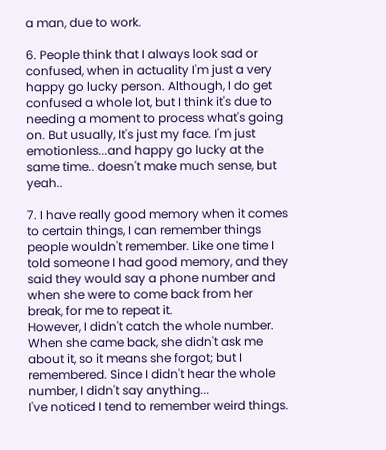a man, due to work.

6. People think that I always look sad or confused, when in actuality I'm just a very happy go lucky person. Although, I do get confused a whole lot, but I think it's due to needing a moment to process what's going on. But usually, It's just my face. I'm just emotionless...and happy go lucky at the same time.. doesn't make much sense, but yeah..

7. I have really good memory when it comes to certain things, I can remember things people wouldn't remember. Like one time I told someone I had good memory, and they said they would say a phone number and when she were to come back from her break, for me to repeat it.
However, I didn't catch the whole number. When she came back, she didn't ask me about it, so it means she forgot; but I remembered. Since I didn't hear the whole number, I didn't say anything...
I've noticed I tend to remember weird things.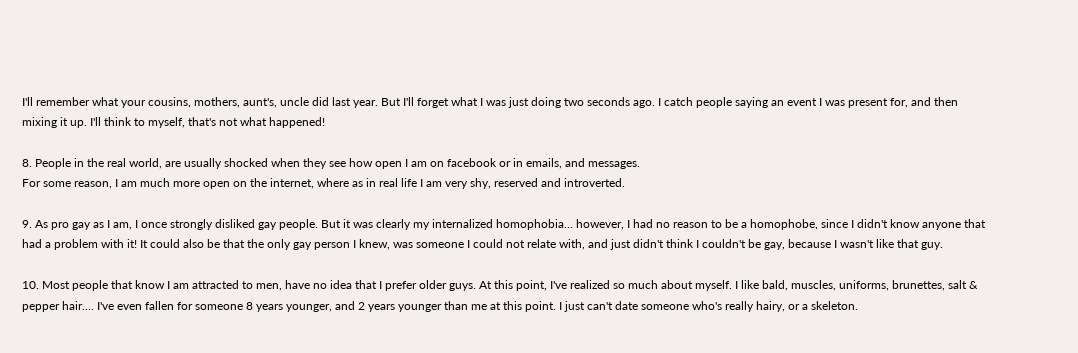I'll remember what your cousins, mothers, aunt's, uncle did last year. But I'll forget what I was just doing two seconds ago. I catch people saying an event I was present for, and then mixing it up. I'll think to myself, that's not what happened!

8. People in the real world, are usually shocked when they see how open I am on facebook or in emails, and messages.
For some reason, I am much more open on the internet, where as in real life I am very shy, reserved and introverted.

9. As pro gay as I am, I once strongly disliked gay people. But it was clearly my internalized homophobia... however, I had no reason to be a homophobe, since I didn't know anyone that had a problem with it! It could also be that the only gay person I knew, was someone I could not relate with, and just didn't think I couldn't be gay, because I wasn't like that guy.

10. Most people that know I am attracted to men, have no idea that I prefer older guys. At this point, I've realized so much about myself. I like bald, muscles, uniforms, brunettes, salt & pepper hair.... I've even fallen for someone 8 years younger, and 2 years younger than me at this point. I just can't date someone who's really hairy, or a skeleton.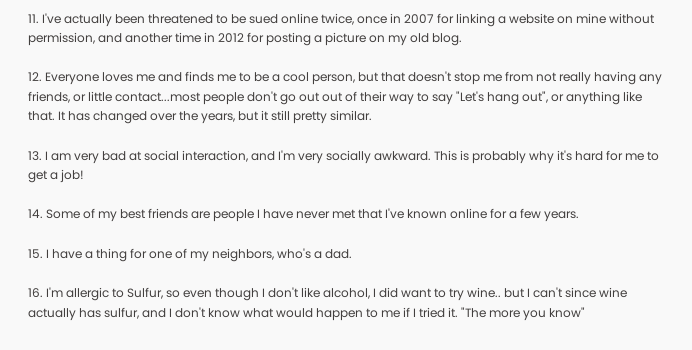11. I've actually been threatened to be sued online twice, once in 2007 for linking a website on mine without permission, and another time in 2012 for posting a picture on my old blog.

12. Everyone loves me and finds me to be a cool person, but that doesn't stop me from not really having any friends, or little contact...most people don't go out out of their way to say "Let's hang out", or anything like that. It has changed over the years, but it still pretty similar.

13. I am very bad at social interaction, and I'm very socially awkward. This is probably why it's hard for me to get a job!

14. Some of my best friends are people I have never met that I've known online for a few years.

15. I have a thing for one of my neighbors, who's a dad.

16. I'm allergic to Sulfur, so even though I don't like alcohol, I did want to try wine.. but I can't since wine actually has sulfur, and I don't know what would happen to me if I tried it. "The more you know"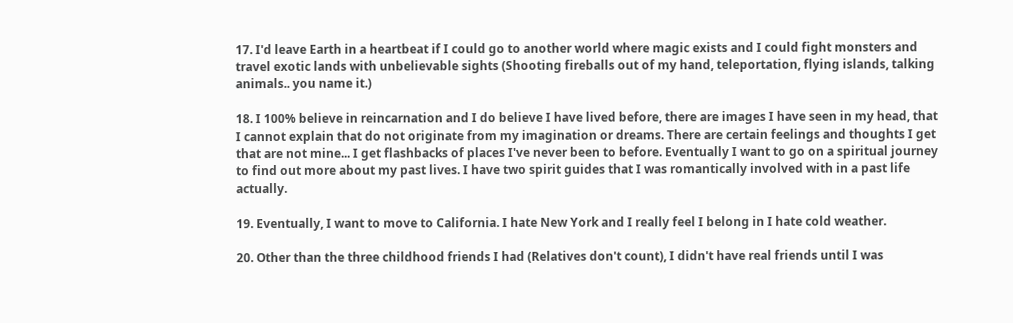17. I'd leave Earth in a heartbeat if I could go to another world where magic exists and I could fight monsters and travel exotic lands with unbelievable sights (Shooting fireballs out of my hand, teleportation, flying islands, talking animals.. you name it.)

18. I 100% believe in reincarnation and I do believe I have lived before, there are images I have seen in my head, that I cannot explain that do not originate from my imagination or dreams. There are certain feelings and thoughts I get that are not mine... I get flashbacks of places I've never been to before. Eventually I want to go on a spiritual journey to find out more about my past lives. I have two spirit guides that I was romantically involved with in a past life actually.

19. Eventually, I want to move to California. I hate New York and I really feel I belong in I hate cold weather.

20. Other than the three childhood friends I had (Relatives don't count), I didn't have real friends until I was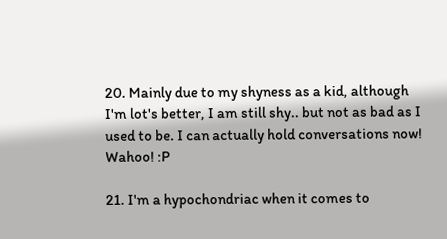20. Mainly due to my shyness as a kid, although I'm lot's better, I am still shy.. but not as bad as I used to be. I can actually hold conversations now! Wahoo! :P

21. I'm a hypochondriac when it comes to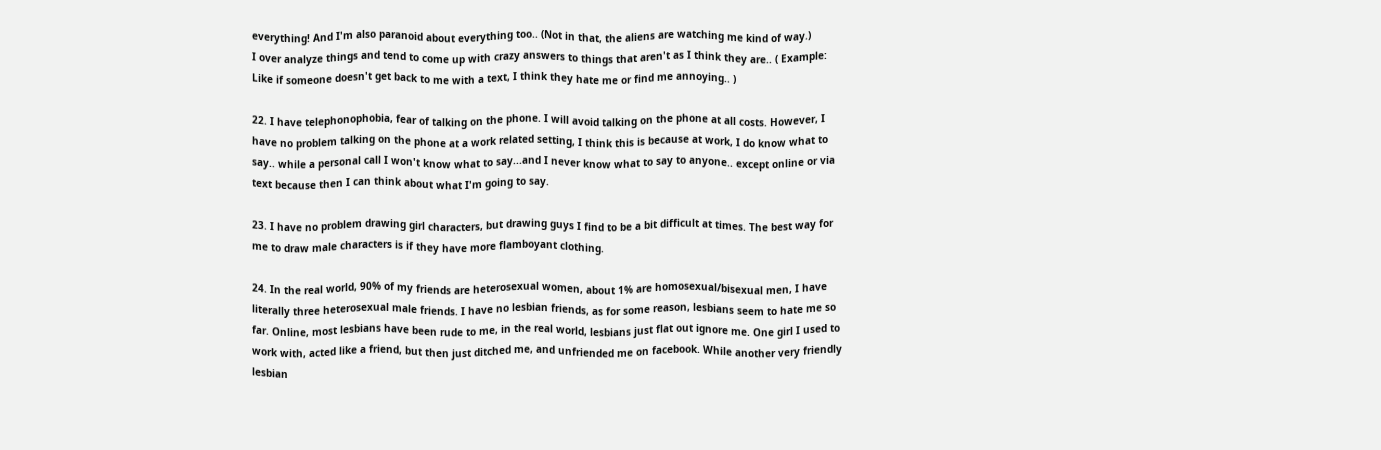everything! And I'm also paranoid about everything too.. (Not in that, the aliens are watching me kind of way.)
I over analyze things and tend to come up with crazy answers to things that aren't as I think they are.. ( Example: Like if someone doesn't get back to me with a text, I think they hate me or find me annoying.. )

22. I have telephonophobia, fear of talking on the phone. I will avoid talking on the phone at all costs. However, I have no problem talking on the phone at a work related setting, I think this is because at work, I do know what to say.. while a personal call I won't know what to say...and I never know what to say to anyone.. except online or via text because then I can think about what I'm going to say.

23. I have no problem drawing girl characters, but drawing guys I find to be a bit difficult at times. The best way for me to draw male characters is if they have more flamboyant clothing.

24. In the real world, 90% of my friends are heterosexual women, about 1% are homosexual/bisexual men, I have literally three heterosexual male friends. I have no lesbian friends, as for some reason, lesbians seem to hate me so far. Online, most lesbians have been rude to me, in the real world, lesbians just flat out ignore me. One girl I used to work with, acted like a friend, but then just ditched me, and unfriended me on facebook. While another very friendly lesbian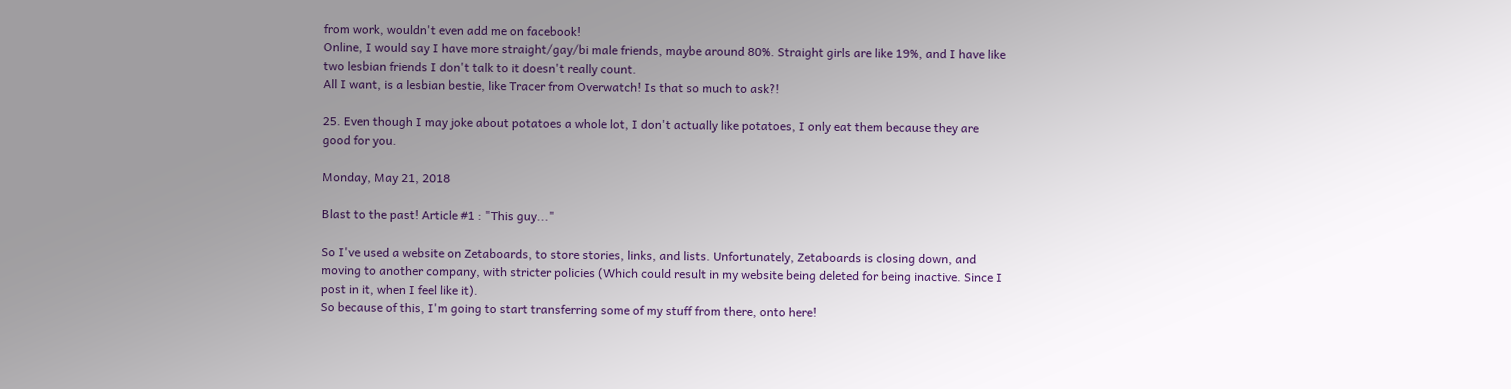from work, wouldn't even add me on facebook!
Online, I would say I have more straight/gay/bi male friends, maybe around 80%. Straight girls are like 19%, and I have like two lesbian friends I don't talk to it doesn't really count.
All I want, is a lesbian bestie, like Tracer from Overwatch! Is that so much to ask?!

25. Even though I may joke about potatoes a whole lot, I don't actually like potatoes, I only eat them because they are good for you.

Monday, May 21, 2018

Blast to the past! Article #1 : "This guy..."

So I've used a website on Zetaboards, to store stories, links, and lists. Unfortunately, Zetaboards is closing down, and moving to another company, with stricter policies (Which could result in my website being deleted for being inactive. Since I post in it, when I feel like it).
So because of this, I'm going to start transferring some of my stuff from there, onto here!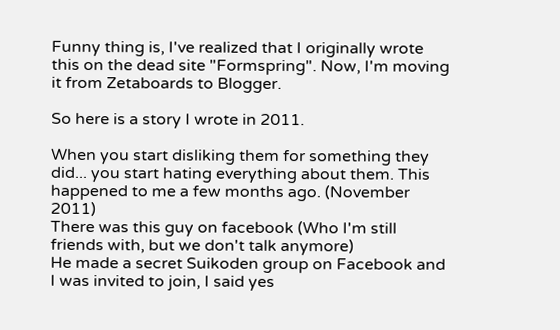Funny thing is, I've realized that I originally wrote this on the dead site "Formspring". Now, I'm moving it from Zetaboards to Blogger.

So here is a story I wrote in 2011.

When you start disliking them for something they did... you start hating everything about them. This happened to me a few months ago. (November 2011)
There was this guy on facebook (Who I'm still friends with, but we don't talk anymore)
He made a secret Suikoden group on Facebook and I was invited to join, I said yes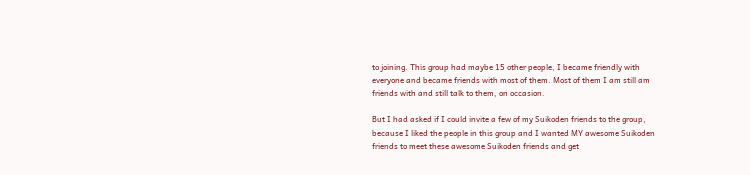to joining. This group had maybe 15 other people, I became friendly with everyone and became friends with most of them. Most of them I am still am friends with and still talk to them, on occasion.

But I had asked if I could invite a few of my Suikoden friends to the group, because I liked the people in this group and I wanted MY awesome Suikoden friends to meet these awesome Suikoden friends and get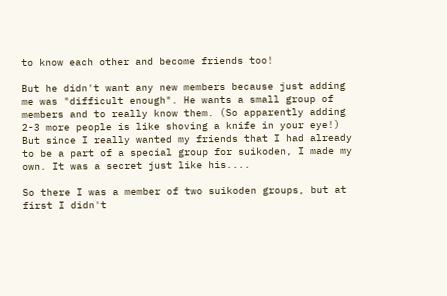to know each other and become friends too!

But he didn't want any new members because just adding me was "difficult enough". He wants a small group of members and to really know them. (So apparently adding 2-3 more people is like shoving a knife in your eye!)
But since I really wanted my friends that I had already to be a part of a special group for suikoden, I made my own. It was a secret just like his....

So there I was a member of two suikoden groups, but at first I didn't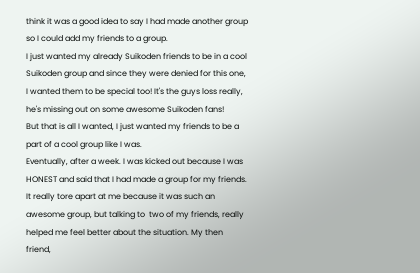think it was a good idea to say I had made another group so I could add my friends to a group.
I just wanted my already Suikoden friends to be in a cool Suikoden group and since they were denied for this one, I wanted them to be special too! It's the guys loss really, he's missing out on some awesome Suikoden fans!
But that is all I wanted, I just wanted my friends to be a part of a cool group like I was.
Eventually, after a week. I was kicked out because I was HONEST and said that I had made a group for my friends.
It really tore apart at me because it was such an awesome group, but talking to  two of my friends, really helped me feel better about the situation. My then friend,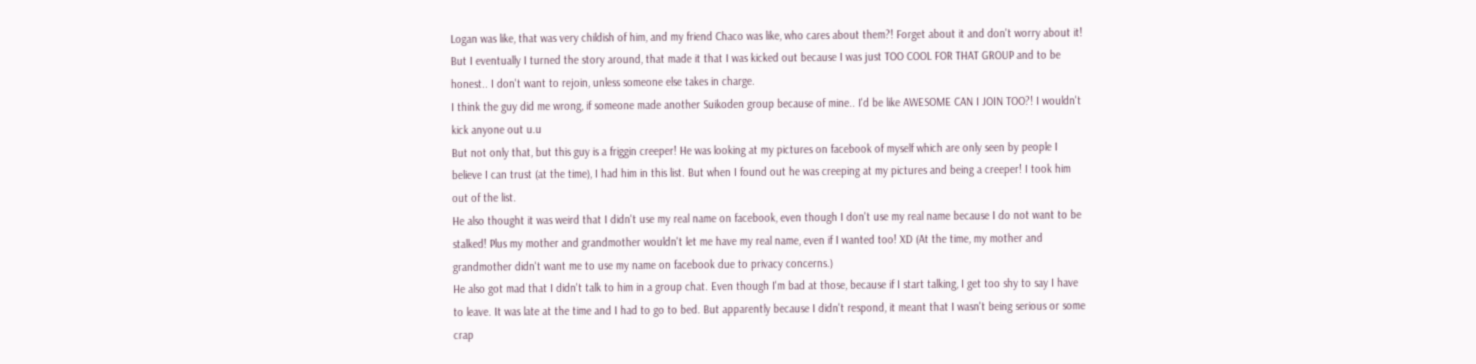Logan was like, that was very childish of him, and my friend Chaco was like, who cares about them?! Forget about it and don't worry about it!
But I eventually I turned the story around, that made it that I was kicked out because I was just TOO COOL FOR THAT GROUP and to be honest.. I don't want to rejoin, unless someone else takes in charge.
I think the guy did me wrong, if someone made another Suikoden group because of mine.. I'd be like AWESOME CAN I JOIN TOO?! I wouldn't kick anyone out u.u
But not only that, but this guy is a friggin creeper! He was looking at my pictures on facebook of myself which are only seen by people I believe I can trust (at the time), I had him in this list. But when I found out he was creeping at my pictures and being a creeper! I took him out of the list.
He also thought it was weird that I didn't use my real name on facebook, even though I don't use my real name because I do not want to be stalked! Plus my mother and grandmother wouldn't let me have my real name, even if I wanted too! XD (At the time, my mother and grandmother didn't want me to use my name on facebook due to privacy concerns.)
He also got mad that I didn't talk to him in a group chat. Even though I'm bad at those, because if I start talking, I get too shy to say I have to leave. It was late at the time and I had to go to bed. But apparently because I didn't respond, it meant that I wasn't being serious or some crap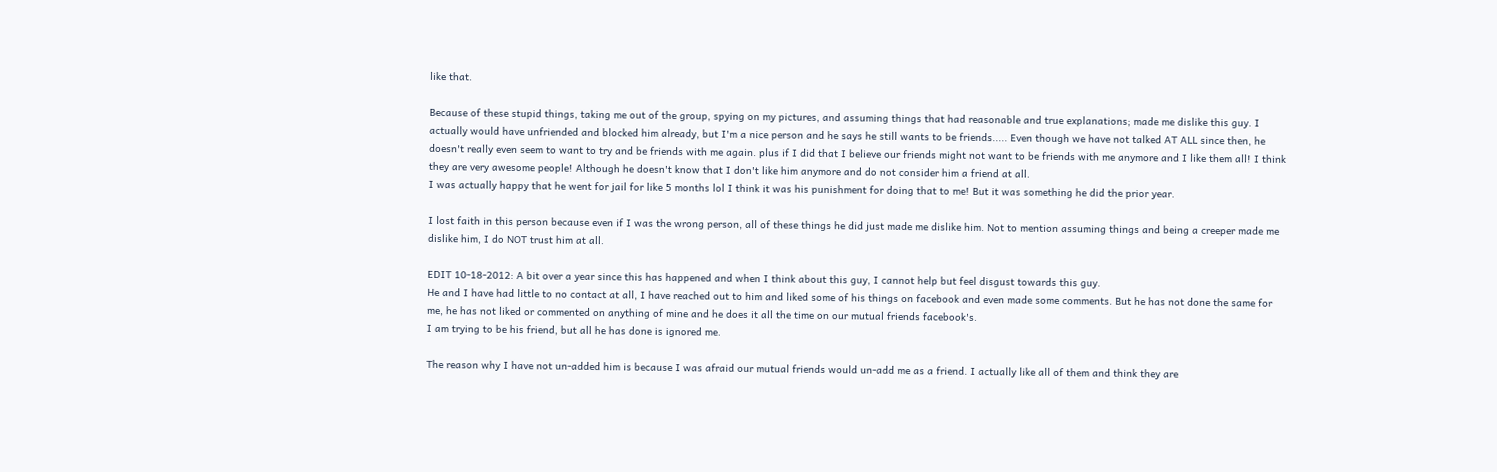like that.

Because of these stupid things, taking me out of the group, spying on my pictures, and assuming things that had reasonable and true explanations; made me dislike this guy. I actually would have unfriended and blocked him already, but I'm a nice person and he says he still wants to be friends..... Even though we have not talked AT ALL since then, he doesn't really even seem to want to try and be friends with me again. plus if I did that I believe our friends might not want to be friends with me anymore and I like them all! I think they are very awesome people! Although he doesn't know that I don't like him anymore and do not consider him a friend at all.
I was actually happy that he went for jail for like 5 months lol I think it was his punishment for doing that to me! But it was something he did the prior year.

I lost faith in this person because even if I was the wrong person, all of these things he did just made me dislike him. Not to mention assuming things and being a creeper made me dislike him, I do NOT trust him at all.

EDIT 10-18-2012: A bit over a year since this has happened and when I think about this guy, I cannot help but feel disgust towards this guy.
He and I have had little to no contact at all, I have reached out to him and liked some of his things on facebook and even made some comments. But he has not done the same for me, he has not liked or commented on anything of mine and he does it all the time on our mutual friends facebook's.
I am trying to be his friend, but all he has done is ignored me.

The reason why I have not un-added him is because I was afraid our mutual friends would un-add me as a friend. I actually like all of them and think they are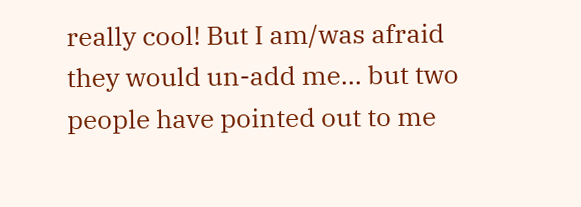really cool! But I am/was afraid they would un-add me... but two people have pointed out to me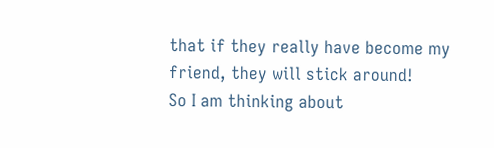that if they really have become my friend, they will stick around!
So I am thinking about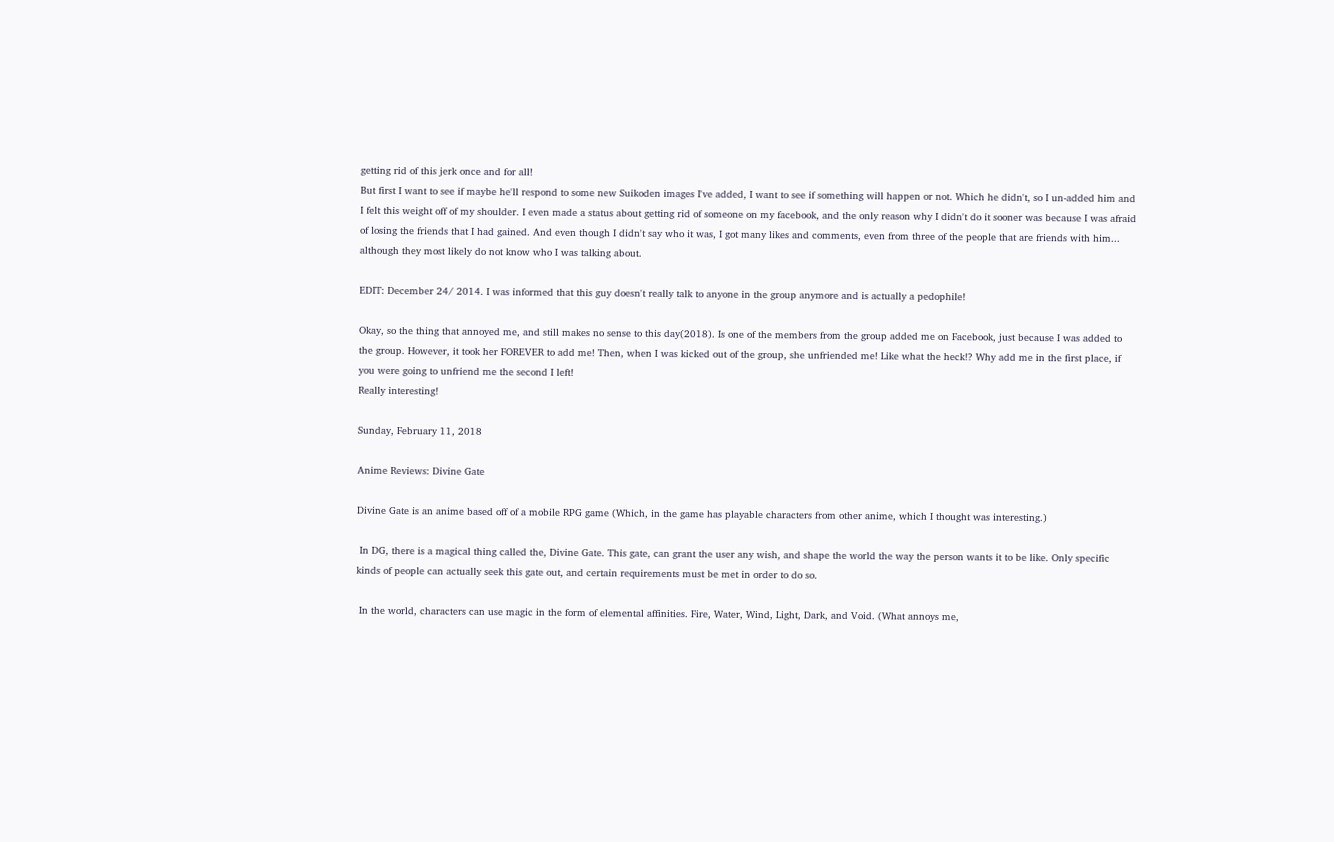getting rid of this jerk once and for all!
But first I want to see if maybe he'll respond to some new Suikoden images I've added, I want to see if something will happen or not. Which he didn't, so I un-added him and I felt this weight off of my shoulder. I even made a status about getting rid of someone on my facebook, and the only reason why I didn't do it sooner was because I was afraid of losing the friends that I had gained. And even though I didn't say who it was, I got many likes and comments, even from three of the people that are friends with him... although they most likely do not know who I was talking about.

EDIT: December 24/ 2014. I was informed that this guy doesn't really talk to anyone in the group anymore and is actually a pedophile!

Okay, so the thing that annoyed me, and still makes no sense to this day(2018). Is one of the members from the group added me on Facebook, just because I was added to the group. However, it took her FOREVER to add me! Then, when I was kicked out of the group, she unfriended me! Like what the heck!? Why add me in the first place, if you were going to unfriend me the second I left!
Really interesting!

Sunday, February 11, 2018

Anime Reviews: Divine Gate

Divine Gate is an anime based off of a mobile RPG game (Which, in the game has playable characters from other anime, which I thought was interesting.)

 In DG, there is a magical thing called the, Divine Gate. This gate, can grant the user any wish, and shape the world the way the person wants it to be like. Only specific kinds of people can actually seek this gate out, and certain requirements must be met in order to do so.

 In the world, characters can use magic in the form of elemental affinities. Fire, Water, Wind, Light, Dark, and Void. (What annoys me,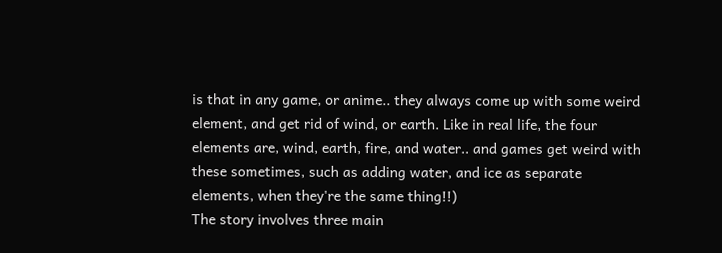is that in any game, or anime.. they always come up with some weird element, and get rid of wind, or earth. Like in real life, the four elements are, wind, earth, fire, and water.. and games get weird with these sometimes, such as adding water, and ice as separate elements, when they're the same thing!!)
The story involves three main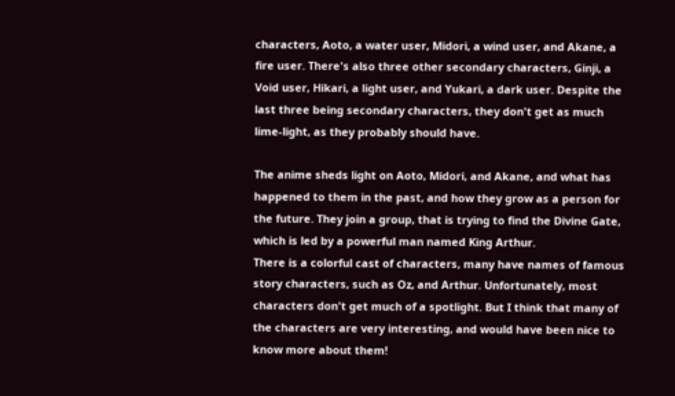characters, Aoto, a water user, Midori, a wind user, and Akane, a fire user. There's also three other secondary characters, Ginji, a Void user, Hikari, a light user, and Yukari, a dark user. Despite the last three being secondary characters, they don't get as much lime-light, as they probably should have.

The anime sheds light on Aoto, Midori, and Akane, and what has happened to them in the past, and how they grow as a person for the future. They join a group, that is trying to find the Divine Gate, which is led by a powerful man named King Arthur.
There is a colorful cast of characters, many have names of famous story characters, such as Oz, and Arthur. Unfortunately, most characters don't get much of a spotlight. But I think that many of the characters are very interesting, and would have been nice to know more about them!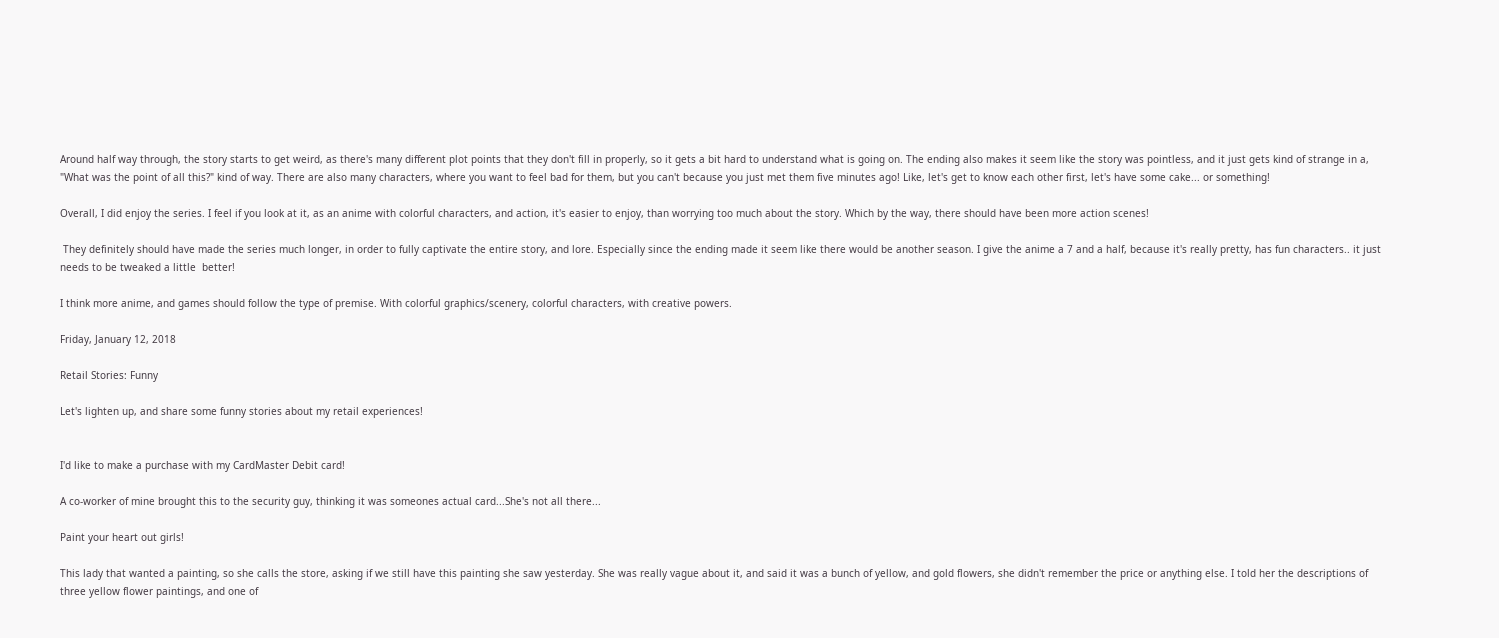Around half way through, the story starts to get weird, as there's many different plot points that they don't fill in properly, so it gets a bit hard to understand what is going on. The ending also makes it seem like the story was pointless, and it just gets kind of strange in a, "What was the point of all this?" kind of way. There are also many characters, where you want to feel bad for them, but you can't because you just met them five minutes ago! Like, let's get to know each other first, let's have some cake... or something!

Overall, I did enjoy the series. I feel if you look at it, as an anime with colorful characters, and action, it's easier to enjoy, than worrying too much about the story. Which by the way, there should have been more action scenes!

 They definitely should have made the series much longer, in order to fully captivate the entire story, and lore. Especially since the ending made it seem like there would be another season. I give the anime a 7 and a half, because it's really pretty, has fun characters.. it just needs to be tweaked a little  better!

I think more anime, and games should follow the type of premise. With colorful graphics/scenery, colorful characters, with creative powers.

Friday, January 12, 2018

Retail Stories: Funny

Let's lighten up, and share some funny stories about my retail experiences!


I'd like to make a purchase with my CardMaster Debit card!

A co-worker of mine brought this to the security guy, thinking it was someones actual card...She's not all there...

Paint your heart out girls!

This lady that wanted a painting, so she calls the store, asking if we still have this painting she saw yesterday. She was really vague about it, and said it was a bunch of yellow, and gold flowers, she didn't remember the price or anything else. I told her the descriptions of three yellow flower paintings, and one of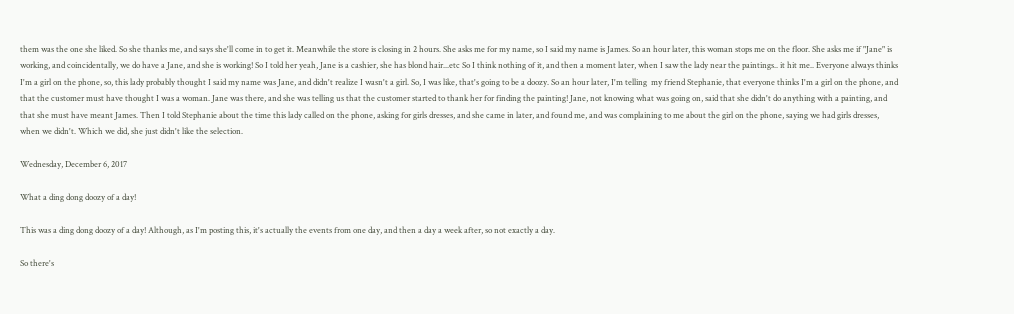them was the one she liked. So she thanks me, and says she'll come in to get it. Meanwhile the store is closing in 2 hours. She asks me for my name, so I said my name is James. So an hour later, this woman stops me on the floor. She asks me if "Jane" is working, and coincidentally, we do have a Jane, and she is working! So I told her yeah, Jane is a cashier, she has blond hair...etc So I think nothing of it, and then a moment later, when I saw the lady near the paintings.. it hit me.. Everyone always thinks I'm a girl on the phone, so, this lady probably thought I said my name was Jane, and didn't realize I wasn't a girl. So, I was like, that's going to be a doozy. So an hour later, I'm telling  my friend Stephanie, that everyone thinks I'm a girl on the phone, and that the customer must have thought I was a woman. Jane was there, and she was telling us that the customer started to thank her for finding the painting! Jane, not knowing what was going on, said that she didn't do anything with a painting, and that she must have meant James. Then I told Stephanie about the time this lady called on the phone, asking for girls dresses, and she came in later, and found me, and was complaining to me about the girl on the phone, saying we had girls dresses, when we didn't. Which we did, she just didn't like the selection.

Wednesday, December 6, 2017

What a ding dong doozy of a day!

This was a ding dong doozy of a day! Although, as I'm posting this, it's actually the events from one day, and then a day a week after, so not exactly a day.

So there's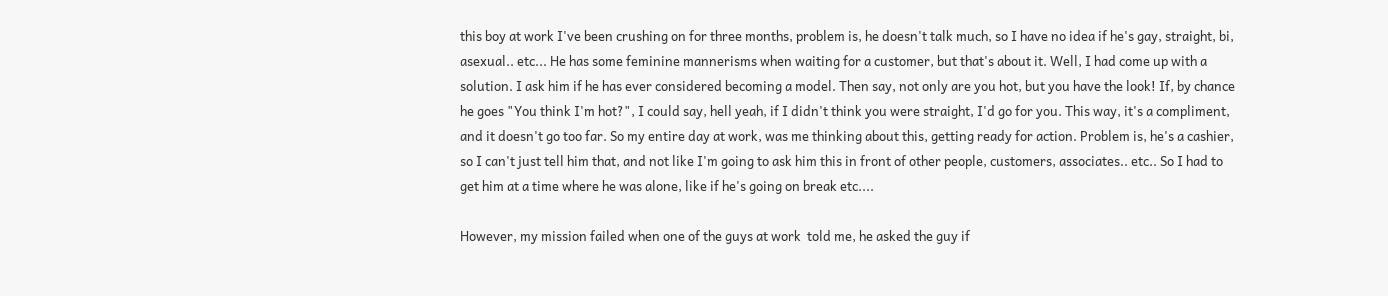this boy at work I've been crushing on for three months, problem is, he doesn't talk much, so I have no idea if he's gay, straight, bi, asexual.. etc... He has some feminine mannerisms when waiting for a customer, but that's about it. Well, I had come up with a solution. I ask him if he has ever considered becoming a model. Then say, not only are you hot, but you have the look! If, by chance he goes "You think I'm hot?", I could say, hell yeah, if I didn't think you were straight, I'd go for you. This way, it's a compliment, and it doesn't go too far. So my entire day at work, was me thinking about this, getting ready for action. Problem is, he's a cashier, so I can't just tell him that, and not like I'm going to ask him this in front of other people, customers, associates.. etc.. So I had to get him at a time where he was alone, like if he's going on break etc....

However, my mission failed when one of the guys at work  told me, he asked the guy if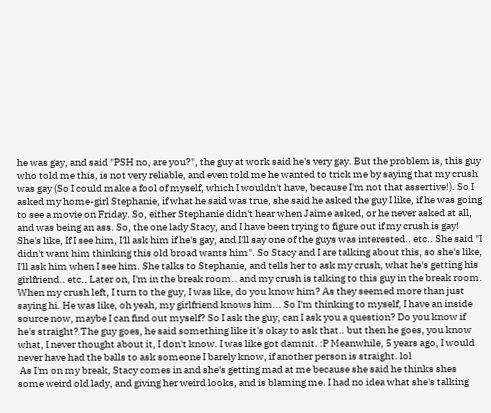he was gay, and said "PSH no, are you?", the guy at work said he's very gay. But the problem is, this guy who told me this, is not very reliable, and even told me he wanted to trick me by saying that my crush was gay (So I could make a fool of myself, which I wouldn't have, because I'm not that assertive!). So I asked my home-girl Stephanie, if what he said was true, she said he asked the guy I like, if he was going to see a movie on Friday. So, either Stephanie didn't hear when Jaime asked, or he never asked at all, and was being an ass. So, the one lady Stacy, and I have been trying to figure out if my crush is gay! She's like, If I see him, I'll ask him if he's gay, and I'll say one of the guys was interested.. etc.. She said "I didn't want him thinking this old broad wants him". So Stacy and I are talking about this, so she's like, I'll ask him when I see him. She talks to Stephanie, and tells her to ask my crush, what he's getting his girlfriend.. etc.. Later on, I'm in the break room.. and my crush is talking to this guy in the break room. When my crush left, I turn to the guy, I was like, do you know him? As they seemed more than just saying hi. He was like, oh yeah, my girlfriend knows him... So I'm thinking to myself, I have an inside source now, maybe I can find out myself? So I ask the guy, can I ask you a question? Do you know if he's straight? The guy goes, he said something like it's okay to ask that.. but then he goes, you know what, I never thought about it, I don't know. I was like got damnit. :P Meanwhile, 5 years ago, I would never have had the balls to ask someone I barely know, if another person is straight. lol
 As I'm on my break, Stacy comes in and she's getting mad at me because she said he thinks shes some weird old lady, and giving her weird looks, and is blaming me. I had no idea what she's talking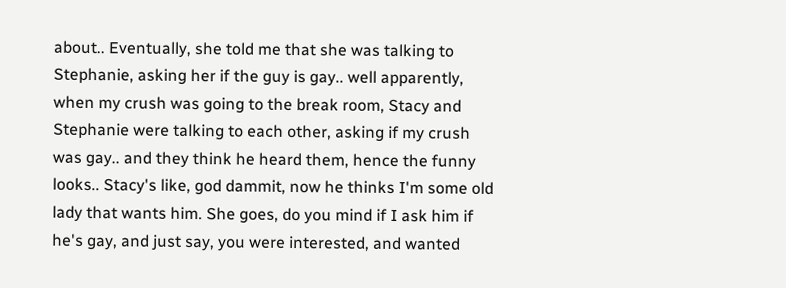about.. Eventually, she told me that she was talking to Stephanie, asking her if the guy is gay.. well apparently, when my crush was going to the break room, Stacy and Stephanie were talking to each other, asking if my crush was gay.. and they think he heard them, hence the funny looks.. Stacy's like, god dammit, now he thinks I'm some old lady that wants him. She goes, do you mind if I ask him if he's gay, and just say, you were interested, and wanted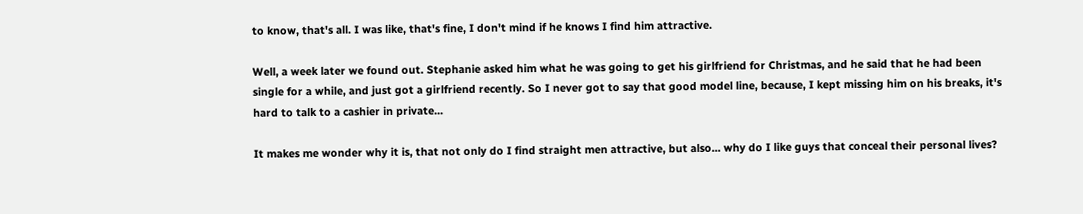to know, that's all. I was like, that's fine, I don't mind if he knows I find him attractive.

Well, a week later we found out. Stephanie asked him what he was going to get his girlfriend for Christmas, and he said that he had been single for a while, and just got a girlfriend recently. So I never got to say that good model line, because, I kept missing him on his breaks, it's hard to talk to a cashier in private...

It makes me wonder why it is, that not only do I find straight men attractive, but also... why do I like guys that conceal their personal lives?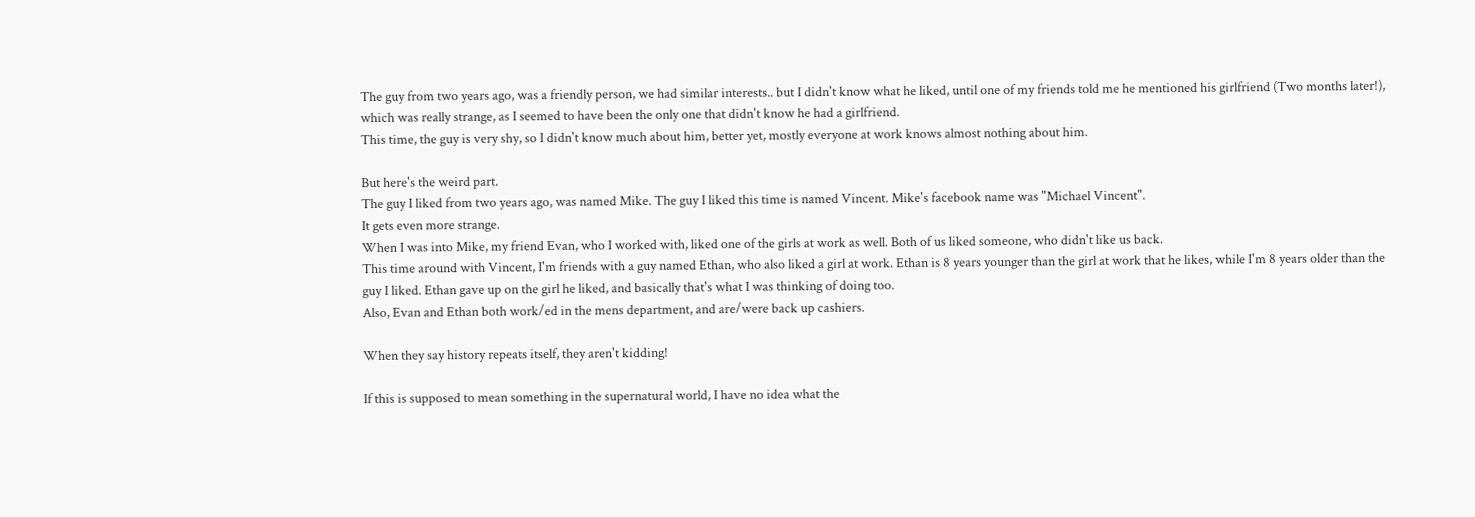The guy from two years ago, was a friendly person, we had similar interests.. but I didn't know what he liked, until one of my friends told me he mentioned his girlfriend (Two months later!), which was really strange, as I seemed to have been the only one that didn't know he had a girlfriend.
This time, the guy is very shy, so I didn't know much about him, better yet, mostly everyone at work knows almost nothing about him.

But here's the weird part.
The guy I liked from two years ago, was named Mike. The guy I liked this time is named Vincent. Mike's facebook name was "Michael Vincent".
It gets even more strange.
When I was into Mike, my friend Evan, who I worked with, liked one of the girls at work as well. Both of us liked someone, who didn't like us back.
This time around with Vincent, I'm friends with a guy named Ethan, who also liked a girl at work. Ethan is 8 years younger than the girl at work that he likes, while I'm 8 years older than the guy I liked. Ethan gave up on the girl he liked, and basically that's what I was thinking of doing too.
Also, Evan and Ethan both work/ed in the mens department, and are/were back up cashiers.

When they say history repeats itself, they aren't kidding!

If this is supposed to mean something in the supernatural world, I have no idea what the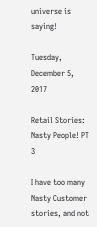universe is saying!

Tuesday, December 5, 2017

Retail Stories: Nasty People! PT 3

I have too many Nasty Customer stories, and not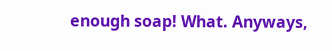enough soap! What. Anyways,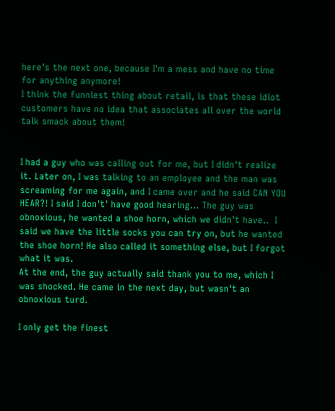here's the next one, because I'm a mess and have no time for anything anymore!
I think the funniest thing about retail, is that these idiot customers have no idea that associates all over the world talk smack about them!


I had a guy who was calling out for me, but I didn't realize it. Later on, I was talking to an employee and the man was screaming for me again, and I came over and he said CAN YOU HEAR?! I said I don't' have good hearing... The guy was obnoxious, he wanted a shoe horn, which we didn't have..  I said we have the little socks you can try on, but he wanted the shoe horn! He also called it something else, but I forgot what it was.
At the end, the guy actually said thank you to me, which I was shocked. He came in the next day, but wasn't an obnoxious turd.

I only get the finest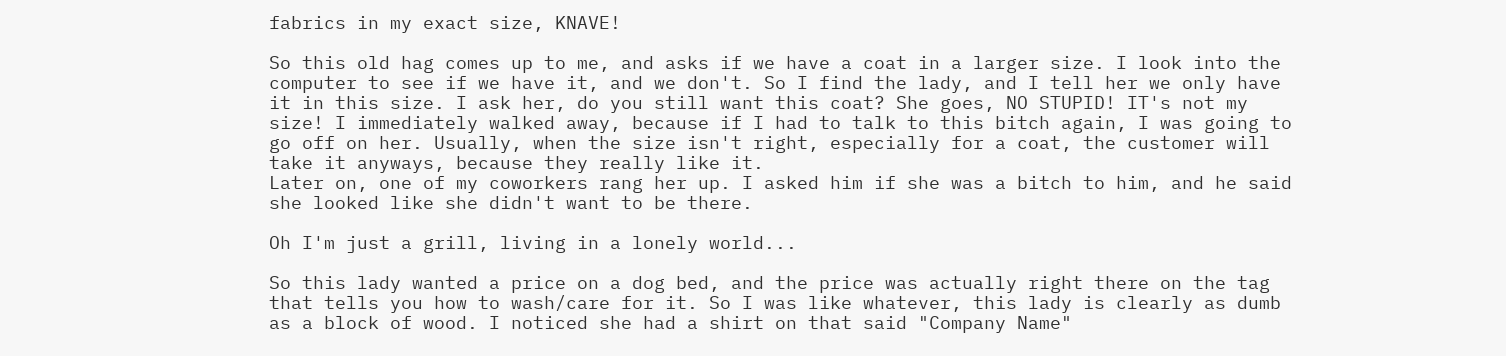fabrics in my exact size, KNAVE!

So this old hag comes up to me, and asks if we have a coat in a larger size. I look into the computer to see if we have it, and we don't. So I find the lady, and I tell her we only have it in this size. I ask her, do you still want this coat? She goes, NO STUPID! IT's not my size! I immediately walked away, because if I had to talk to this bitch again, I was going to go off on her. Usually, when the size isn't right, especially for a coat, the customer will take it anyways, because they really like it.
Later on, one of my coworkers rang her up. I asked him if she was a bitch to him, and he said she looked like she didn't want to be there.

Oh I'm just a grill, living in a lonely world...

So this lady wanted a price on a dog bed, and the price was actually right there on the tag that tells you how to wash/care for it. So I was like whatever, this lady is clearly as dumb as a block of wood. I noticed she had a shirt on that said "Company Name"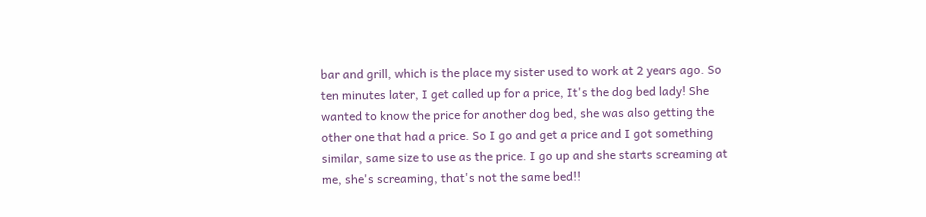bar and grill, which is the place my sister used to work at 2 years ago. So ten minutes later, I get called up for a price, It's the dog bed lady! She wanted to know the price for another dog bed, she was also getting the other one that had a price. So I go and get a price and I got something similar, same size to use as the price. I go up and she starts screaming at me, she's screaming, that's not the same bed!!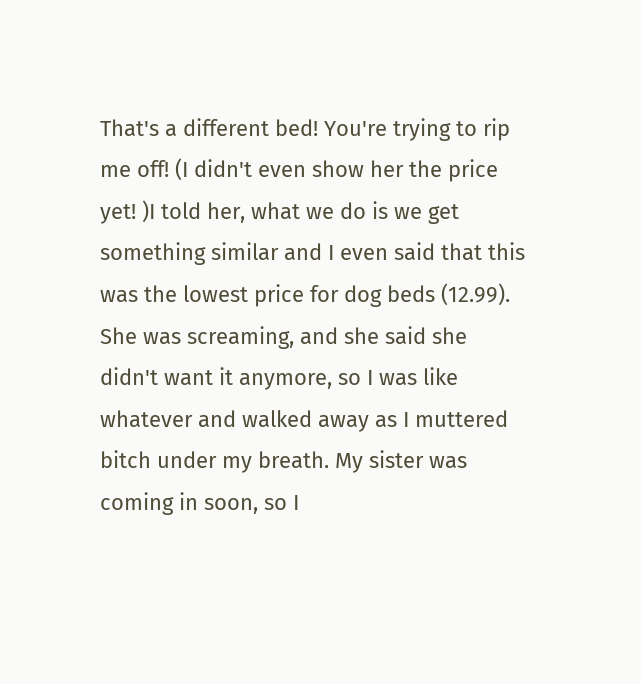That's a different bed! You're trying to rip me off! (I didn't even show her the price yet! )I told her, what we do is we get something similar and I even said that this was the lowest price for dog beds (12.99). She was screaming, and she said she didn't want it anymore, so I was like whatever and walked away as I muttered bitch under my breath. My sister was coming in soon, so I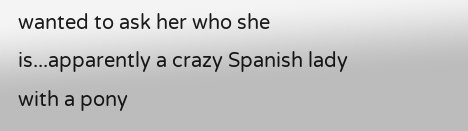wanted to ask her who she is...apparently a crazy Spanish lady with a pony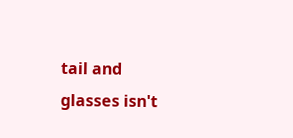tail and glasses isn't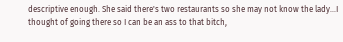descriptive enough. She said there's two restaurants so she may not know the lady...I thought of going there so I can be an ass to that bitch,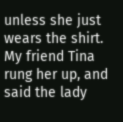unless she just wears the shirt. My friend Tina rung her up, and said the lady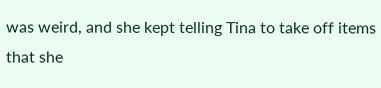was weird, and she kept telling Tina to take off items that she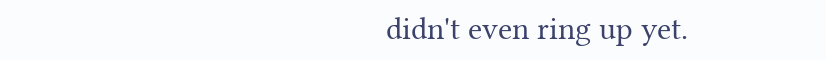didn't even ring up yet.